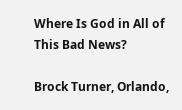Where Is God in All of This Bad News?

Brock Turner, Orlando,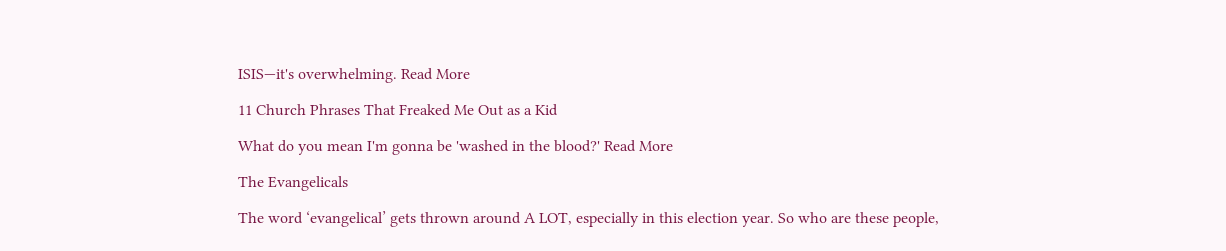ISIS—it's overwhelming. Read More

11 Church Phrases That Freaked Me Out as a Kid

What do you mean I'm gonna be 'washed in the blood?' Read More

The Evangelicals

The word ‘evangelical’ gets thrown around A LOT, especially in this election year. So who are these people,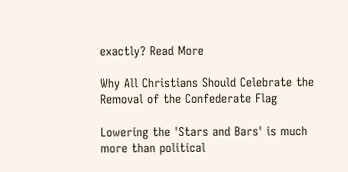exactly? Read More

Why All Christians Should Celebrate the Removal of the Confederate Flag

Lowering the 'Stars and Bars' is much more than political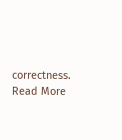correctness. Read More